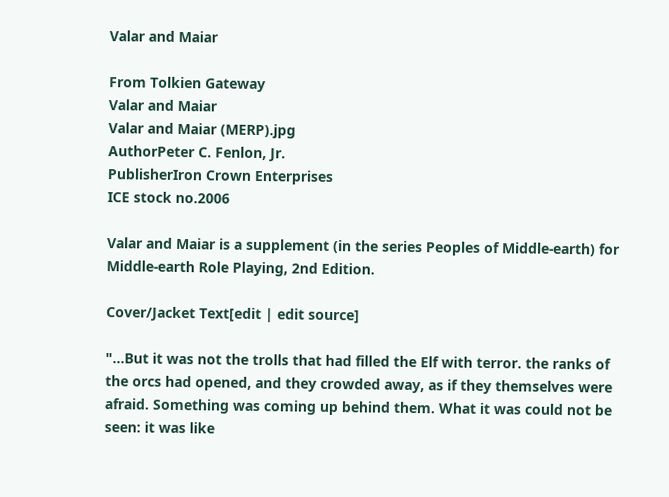Valar and Maiar

From Tolkien Gateway
Valar and Maiar
Valar and Maiar (MERP).jpg
AuthorPeter C. Fenlon, Jr.
PublisherIron Crown Enterprises
ICE stock no.2006

Valar and Maiar is a supplement (in the series Peoples of Middle-earth) for Middle-earth Role Playing, 2nd Edition.

Cover/Jacket Text[edit | edit source]

"...But it was not the trolls that had filled the Elf with terror. the ranks of the orcs had opened, and they crowded away, as if they themselves were afraid. Something was coming up behind them. What it was could not be seen: it was like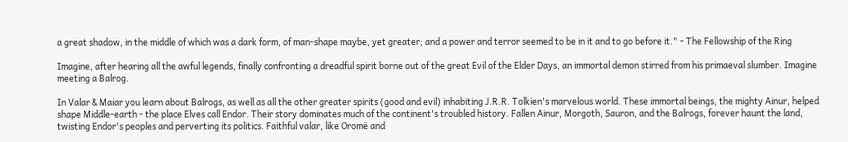a great shadow, in the middle of which was a dark form, of man-shape maybe, yet greater; and a power and terror seemed to be in it and to go before it." - The Fellowship of the Ring

Imagine, after hearing all the awful legends, finally confronting a dreadful spirit borne out of the great Evil of the Elder Days, an immortal demon stirred from his primaeval slumber. Imagine meeting a Balrog.

In Valar & Maiar you learn about Balrogs, as well as all the other greater spirits (good and evil) inhabiting J.R.R. Tolkien's marvelous world. These immortal beings, the mighty Ainur, helped shape Middle-earth - the place Elves call Endor. Their story dominates much of the continent's troubled history. Fallen Ainur, Morgoth, Sauron, and the Balrogs, forever haunt the land, twisting Endor's peoples and perverting its politics. Faithful valar, like Oromë and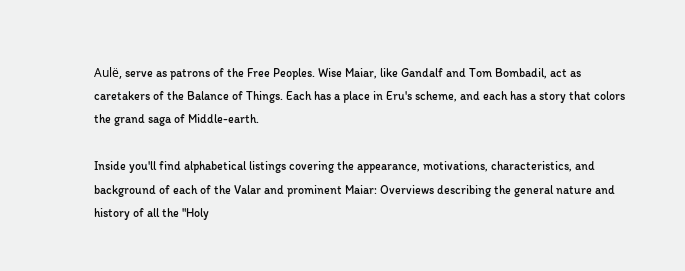Aulë, serve as patrons of the Free Peoples. Wise Maiar, like Gandalf and Tom Bombadil, act as caretakers of the Balance of Things. Each has a place in Eru's scheme, and each has a story that colors the grand saga of Middle-earth.

Inside you'll find alphabetical listings covering the appearance, motivations, characteristics, and background of each of the Valar and prominent Maiar: Overviews describing the general nature and history of all the "Holy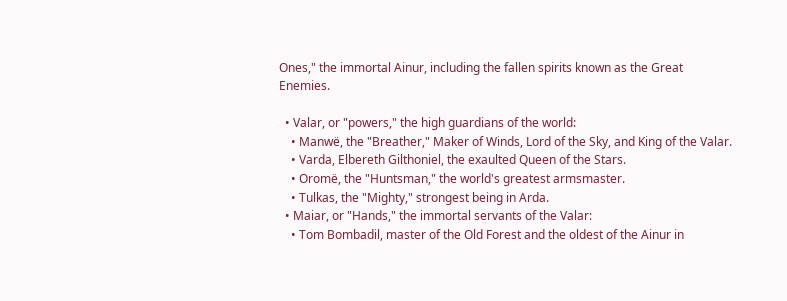Ones," the immortal Ainur, including the fallen spirits known as the Great Enemies.

  • Valar, or "powers," the high guardians of the world:
    • Manwë, the "Breather," Maker of Winds, Lord of the Sky, and King of the Valar.
    • Varda, Elbereth Gilthoniel, the exaulted Queen of the Stars.
    • Oromë, the "Huntsman," the world's greatest armsmaster.
    • Tulkas, the "Mighty," strongest being in Arda.
  • Maiar, or "Hands," the immortal servants of the Valar:
    • Tom Bombadil, master of the Old Forest and the oldest of the Ainur in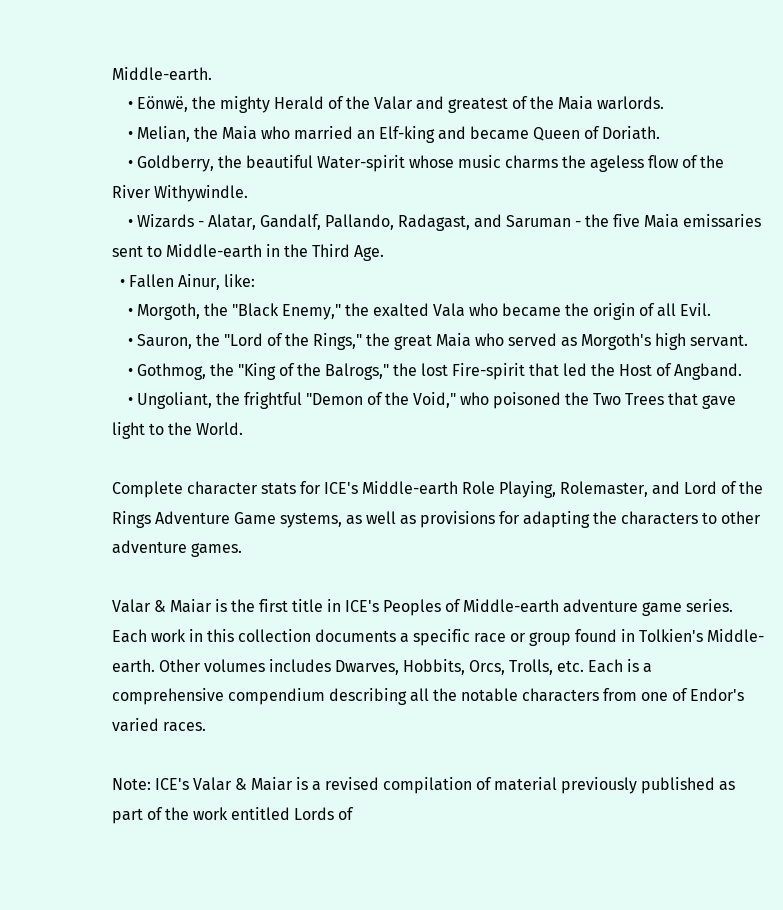Middle-earth.
    • Eönwë, the mighty Herald of the Valar and greatest of the Maia warlords.
    • Melian, the Maia who married an Elf-king and became Queen of Doriath.
    • Goldberry, the beautiful Water-spirit whose music charms the ageless flow of the River Withywindle.
    • Wizards - Alatar, Gandalf, Pallando, Radagast, and Saruman - the five Maia emissaries sent to Middle-earth in the Third Age.
  • Fallen Ainur, like:
    • Morgoth, the "Black Enemy," the exalted Vala who became the origin of all Evil.
    • Sauron, the "Lord of the Rings," the great Maia who served as Morgoth's high servant.
    • Gothmog, the "King of the Balrogs," the lost Fire-spirit that led the Host of Angband.
    • Ungoliant, the frightful "Demon of the Void," who poisoned the Two Trees that gave light to the World.

Complete character stats for ICE's Middle-earth Role Playing, Rolemaster, and Lord of the Rings Adventure Game systems, as well as provisions for adapting the characters to other adventure games.

Valar & Maiar is the first title in ICE's Peoples of Middle-earth adventure game series. Each work in this collection documents a specific race or group found in Tolkien's Middle-earth. Other volumes includes Dwarves, Hobbits, Orcs, Trolls, etc. Each is a comprehensive compendium describing all the notable characters from one of Endor's varied races.

Note: ICE's Valar & Maiar is a revised compilation of material previously published as part of the work entitled Lords of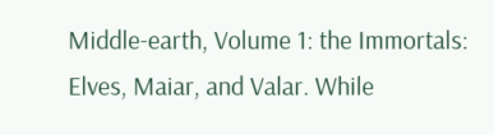Middle-earth, Volume 1: the Immortals: Elves, Maiar, and Valar. While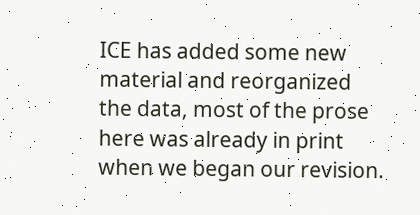ICE has added some new material and reorganized the data, most of the prose here was already in print when we began our revision.